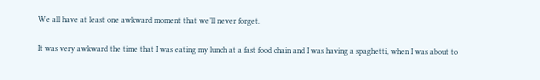We all have at least one awkward moment that we’ll never forget.

It was very awkward the time that I was eating my lunch at a fast food chain and I was having a spaghetti, when I was about to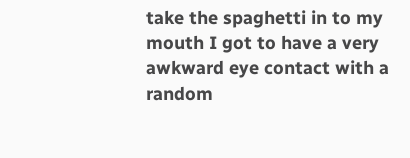take the spaghetti in to my mouth I got to have a very awkward eye contact with a random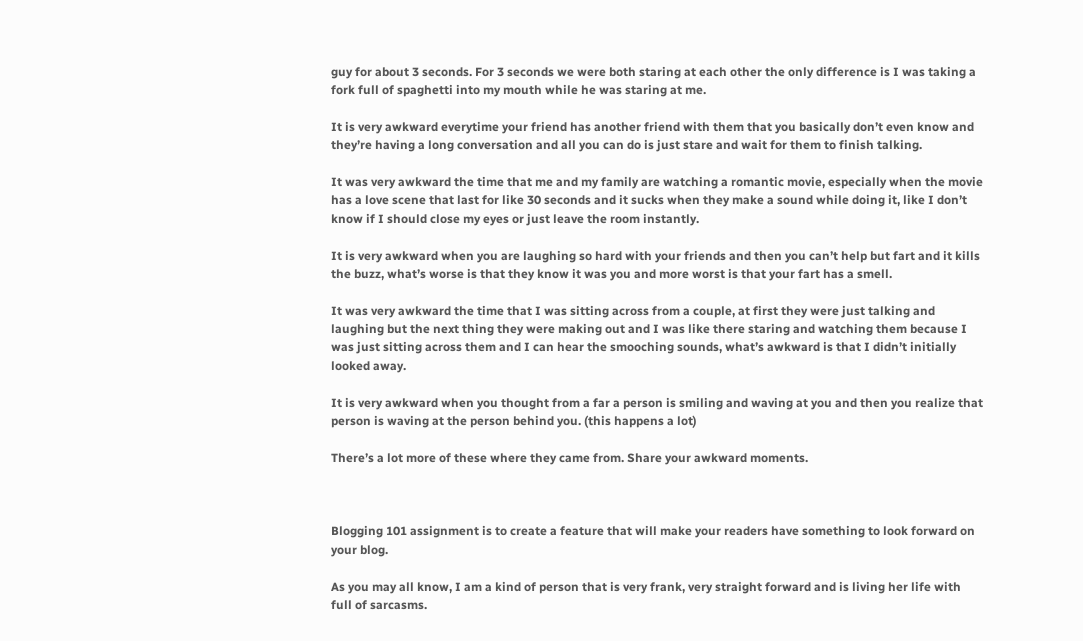guy for about 3 seconds. For 3 seconds we were both staring at each other the only difference is I was taking a fork full of spaghetti into my mouth while he was staring at me.

It is very awkward everytime your friend has another friend with them that you basically don’t even know and they’re having a long conversation and all you can do is just stare and wait for them to finish talking.

It was very awkward the time that me and my family are watching a romantic movie, especially when the movie has a love scene that last for like 30 seconds and it sucks when they make a sound while doing it, like I don’t know if I should close my eyes or just leave the room instantly.

It is very awkward when you are laughing so hard with your friends and then you can’t help but fart and it kills the buzz, what’s worse is that they know it was you and more worst is that your fart has a smell.

It was very awkward the time that I was sitting across from a couple, at first they were just talking and laughing but the next thing they were making out and I was like there staring and watching them because I was just sitting across them and I can hear the smooching sounds, what’s awkward is that I didn’t initially looked away.

It is very awkward when you thought from a far a person is smiling and waving at you and then you realize that person is waving at the person behind you. (this happens a lot)

There’s a lot more of these where they came from. Share your awkward moments.



Blogging 101 assignment is to create a feature that will make your readers have something to look forward on your blog.

As you may all know, I am a kind of person that is very frank, very straight forward and is living her life with full of sarcasms.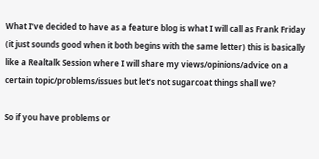What I’ve decided to have as a feature blog is what I will call as Frank Friday (it just sounds good when it both begins with the same letter) this is basically like a Realtalk Session where I will share my views/opinions/advice on a certain topic/problems/issues but let’s not sugarcoat things shall we?

So if you have problems or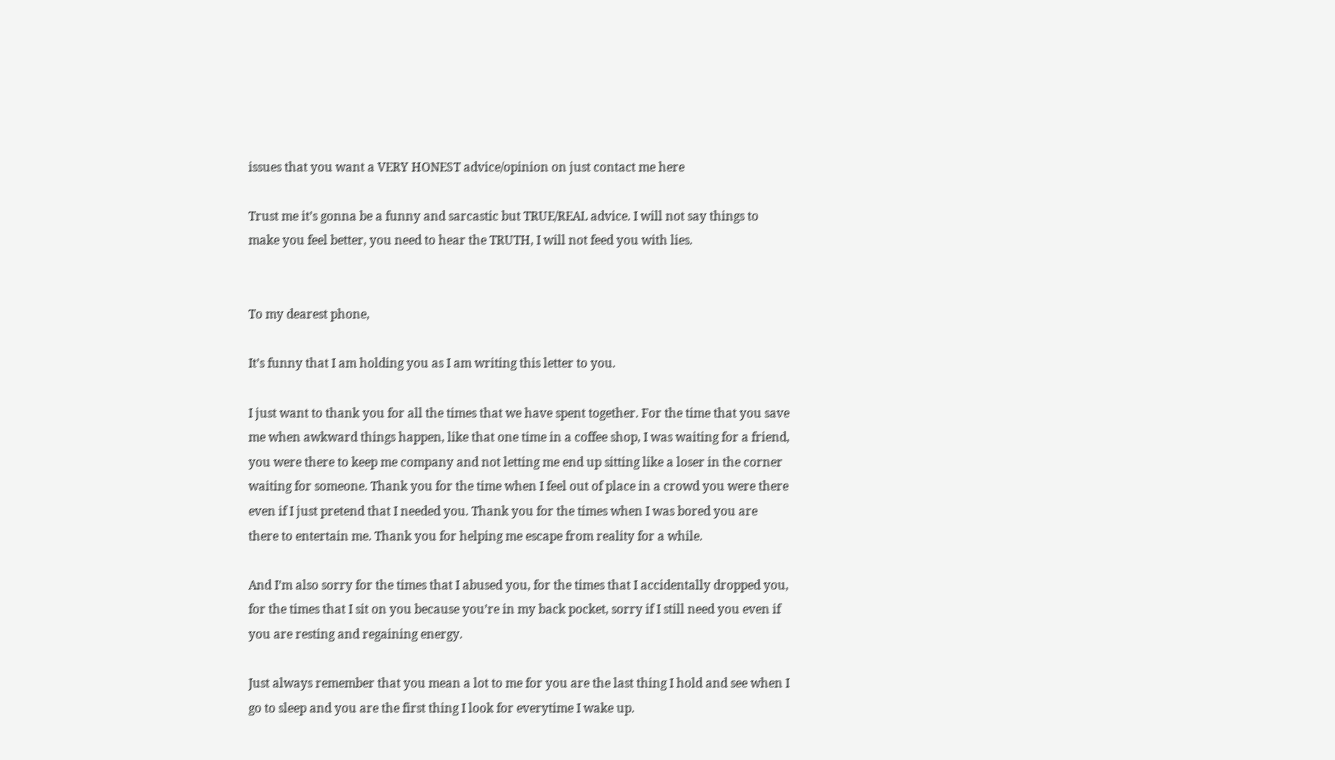issues that you want a VERY HONEST advice/opinion on just contact me here

Trust me it’s gonna be a funny and sarcastic but TRUE/REAL advice. I will not say things to make you feel better, you need to hear the TRUTH, I will not feed you with lies.


To my dearest phone,

It’s funny that I am holding you as I am writing this letter to you.

I just want to thank you for all the times that we have spent together. For the time that you save me when awkward things happen, like that one time in a coffee shop, I was waiting for a friend, you were there to keep me company and not letting me end up sitting like a loser in the corner waiting for someone. Thank you for the time when I feel out of place in a crowd you were there even if I just pretend that I needed you. Thank you for the times when I was bored you are there to entertain me. Thank you for helping me escape from reality for a while.

And I’m also sorry for the times that I abused you, for the times that I accidentally dropped you, for the times that I sit on you because you’re in my back pocket, sorry if I still need you even if you are resting and regaining energy.

Just always remember that you mean a lot to me for you are the last thing I hold and see when I go to sleep and you are the first thing I look for everytime I wake up.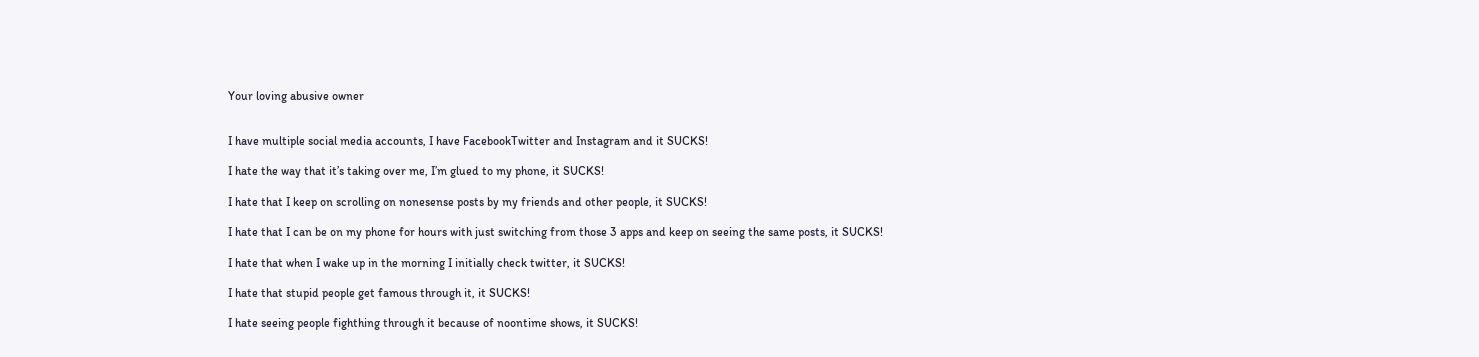Your loving abusive owner


I have multiple social media accounts, I have FacebookTwitter and Instagram and it SUCKS!

I hate the way that it’s taking over me, I’m glued to my phone, it SUCKS!

I hate that I keep on scrolling on nonesense posts by my friends and other people, it SUCKS!

I hate that I can be on my phone for hours with just switching from those 3 apps and keep on seeing the same posts, it SUCKS!

I hate that when I wake up in the morning I initially check twitter, it SUCKS!

I hate that stupid people get famous through it, it SUCKS!

I hate seeing people fighthing through it because of noontime shows, it SUCKS!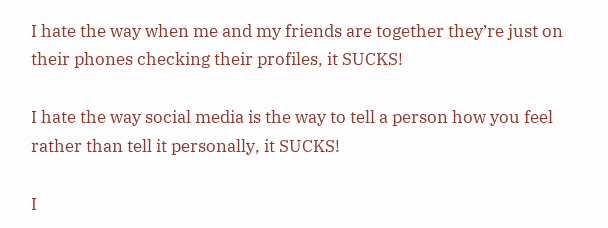I hate the way when me and my friends are together they’re just on their phones checking their profiles, it SUCKS!

I hate the way social media is the way to tell a person how you feel rather than tell it personally, it SUCKS!

I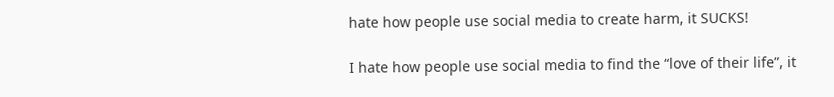hate how people use social media to create harm, it SUCKS!

I hate how people use social media to find the “love of their life”, it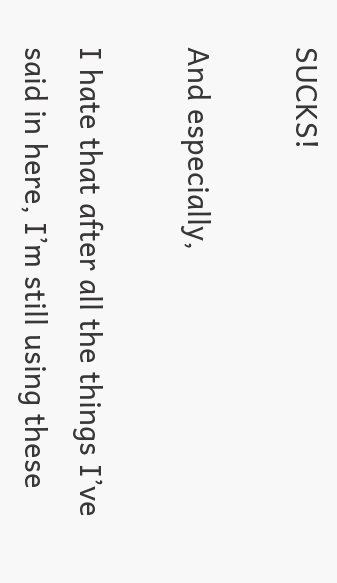SUCKS!

And especially,

I hate that after all the things I’ve said in here, I’m still using these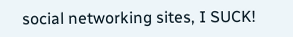social networking sites, I SUCK!